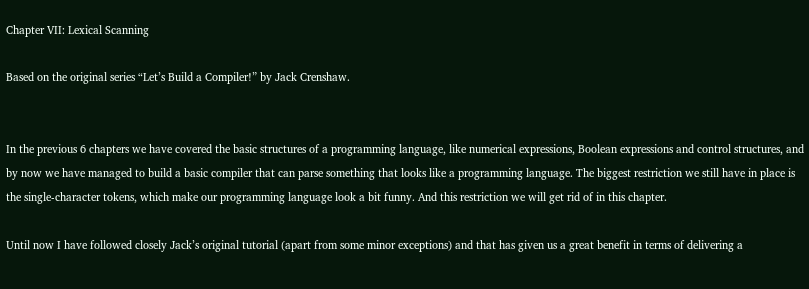Chapter VII: Lexical Scanning

Based on the original series “Let’s Build a Compiler!” by Jack Crenshaw.


In the previous 6 chapters we have covered the basic structures of a programming language, like numerical expressions, Boolean expressions and control structures, and by now we have managed to build a basic compiler that can parse something that looks like a programming language. The biggest restriction we still have in place is the single-character tokens, which make our programming language look a bit funny. And this restriction we will get rid of in this chapter.

Until now I have followed closely Jack’s original tutorial (apart from some minor exceptions) and that has given us a great benefit in terms of delivering a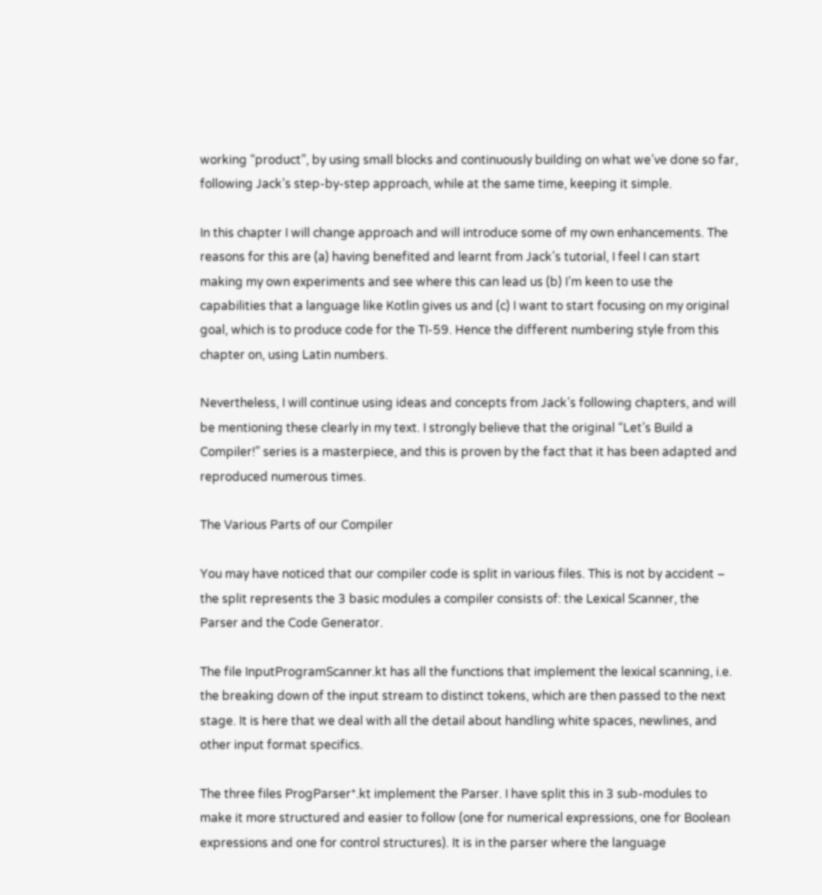working “product”, by using small blocks and continuously building on what we’ve done so far, following Jack’s step-by-step approach, while at the same time, keeping it simple.

In this chapter I will change approach and will introduce some of my own enhancements. The reasons for this are (a) having benefited and learnt from Jack’s tutorial, I feel I can start making my own experiments and see where this can lead us (b) I’m keen to use the capabilities that a language like Kotlin gives us and (c) I want to start focusing on my original goal, which is to produce code for the TI-59. Hence the different numbering style from this chapter on, using Latin numbers.

Nevertheless, I will continue using ideas and concepts from Jack’s following chapters, and will be mentioning these clearly in my text. I strongly believe that the original “Let’s Build a Compiler!” series is a masterpiece, and this is proven by the fact that it has been adapted and reproduced numerous times.

The Various Parts of our Compiler

You may have noticed that our compiler code is split in various files. This is not by accident – the split represents the 3 basic modules a compiler consists of: the Lexical Scanner, the Parser and the Code Generator.

The file InputProgramScanner.kt has all the functions that implement the lexical scanning, i.e. the breaking down of the input stream to distinct tokens, which are then passed to the next stage. It is here that we deal with all the detail about handling white spaces, newlines, and other input format specifics.

The three files ProgParser*.kt implement the Parser. I have split this in 3 sub-modules to make it more structured and easier to follow (one for numerical expressions, one for Boolean expressions and one for control structures). It is in the parser where the language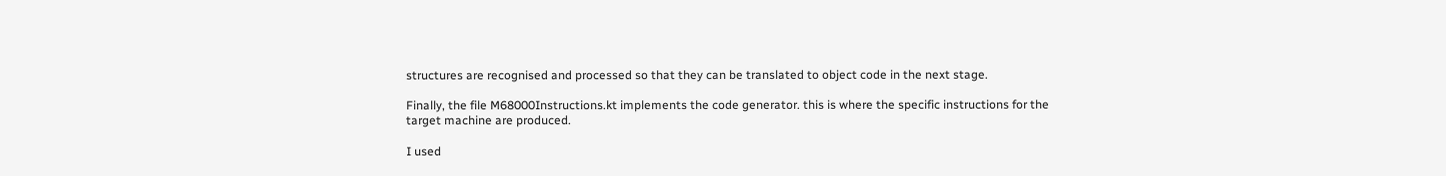structures are recognised and processed so that they can be translated to object code in the next stage.

Finally, the file M68000Instructions.kt implements the code generator. this is where the specific instructions for the target machine are produced.

I used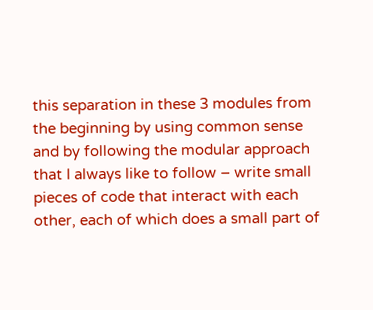this separation in these 3 modules from the beginning by using common sense and by following the modular approach that I always like to follow – write small pieces of code that interact with each other, each of which does a small part of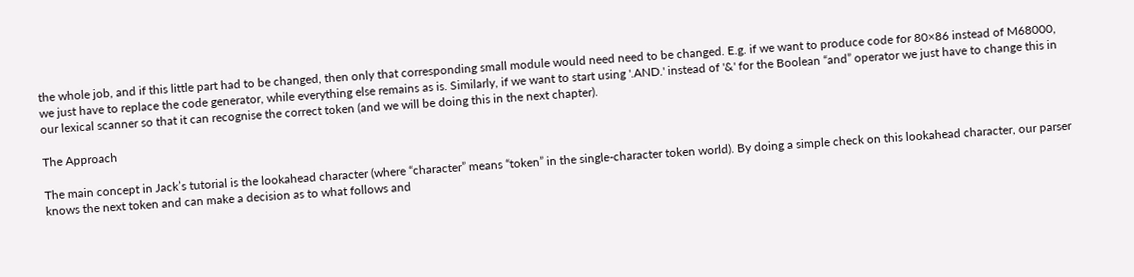the whole job, and if this little part had to be changed, then only that corresponding small module would need need to be changed. E.g. if we want to produce code for 80×86 instead of M68000, we just have to replace the code generator, while everything else remains as is. Similarly, if we want to start using '.AND.' instead of '&' for the Boolean “and” operator we just have to change this in our lexical scanner so that it can recognise the correct token (and we will be doing this in the next chapter).

The Approach

The main concept in Jack’s tutorial is the lookahead character (where “character” means “token” in the single-character token world). By doing a simple check on this lookahead character, our parser knows the next token and can make a decision as to what follows and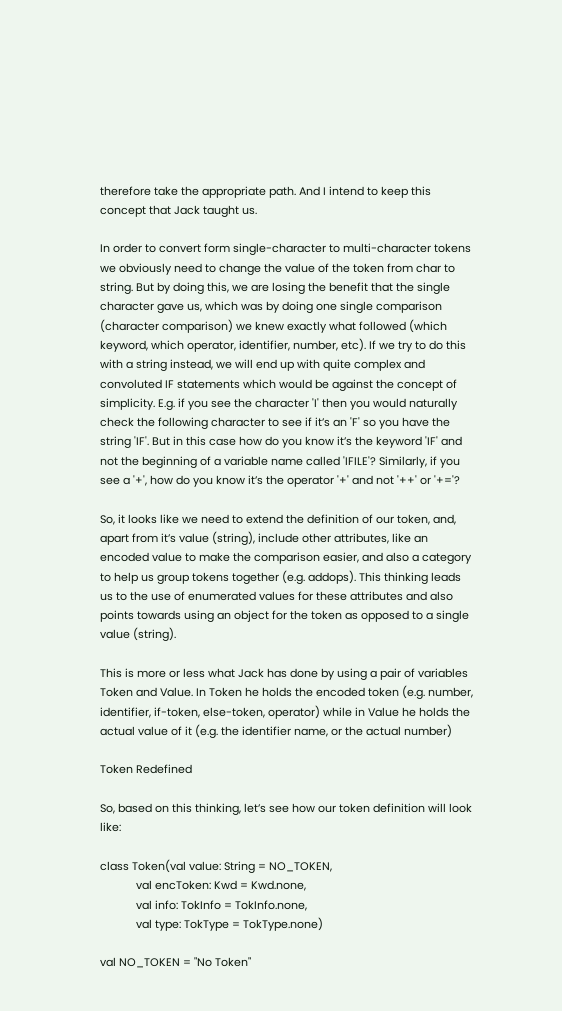therefore take the appropriate path. And I intend to keep this concept that Jack taught us.

In order to convert form single-character to multi-character tokens we obviously need to change the value of the token from char to string. But by doing this, we are losing the benefit that the single character gave us, which was by doing one single comparison (character comparison) we knew exactly what followed (which keyword, which operator, identifier, number, etc). If we try to do this with a string instead, we will end up with quite complex and convoluted IF statements which would be against the concept of simplicity. E.g. if you see the character 'I' then you would naturally check the following character to see if it’s an 'F' so you have the string 'IF'. But in this case how do you know it’s the keyword 'IF' and not the beginning of a variable name called 'IFILE'? Similarly, if you see a '+', how do you know it’s the operator '+' and not '++' or '+='?

So, it looks like we need to extend the definition of our token, and, apart from it’s value (string), include other attributes, like an encoded value to make the comparison easier, and also a category to help us group tokens together (e.g. addops). This thinking leads us to the use of enumerated values for these attributes and also points towards using an object for the token as opposed to a single value (string).

This is more or less what Jack has done by using a pair of variables Token and Value. In Token he holds the encoded token (e.g. number, identifier, if-token, else-token, operator) while in Value he holds the actual value of it (e.g. the identifier name, or the actual number)

Token Redefined

So, based on this thinking, let’s see how our token definition will look like:

class Token(val value: String = NO_TOKEN,
            val encToken: Kwd = Kwd.none,
            val info: TokInfo = TokInfo.none,
            val type: TokType = TokType.none)

val NO_TOKEN = "No Token"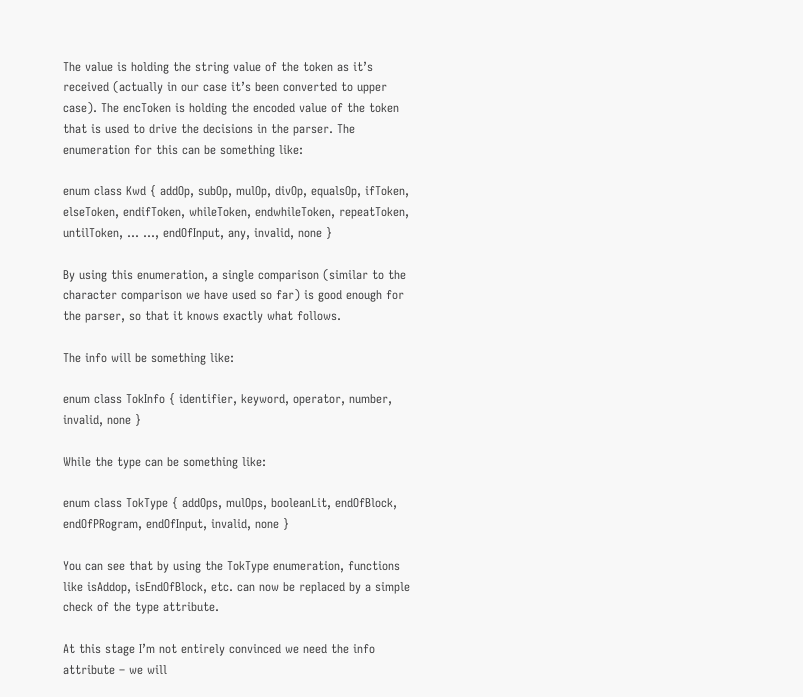The value is holding the string value of the token as it’s received (actually in our case it’s been converted to upper case). The encToken is holding the encoded value of the token that is used to drive the decisions in the parser. The enumeration for this can be something like:

enum class Kwd { addOp, subOp, mulOp, divOp, equalsOp, ifToken, elseToken, endifToken, whileToken, endwhileToken, repeatToken, untilToken, ... ..., endOfInput, any, invalid, none }

By using this enumeration, a single comparison (similar to the character comparison we have used so far) is good enough for the parser, so that it knows exactly what follows.

The info will be something like:

enum class TokInfo { identifier, keyword, operator, number, invalid, none }

While the type can be something like:

enum class TokType { addOps, mulOps, booleanLit, endOfBlock, endOfPRogram, endOfInput, invalid, none }

You can see that by using the TokType enumeration, functions like isAddop, isEndOfBlock, etc. can now be replaced by a simple check of the type attribute.

At this stage I’m not entirely convinced we need the info attribute – we will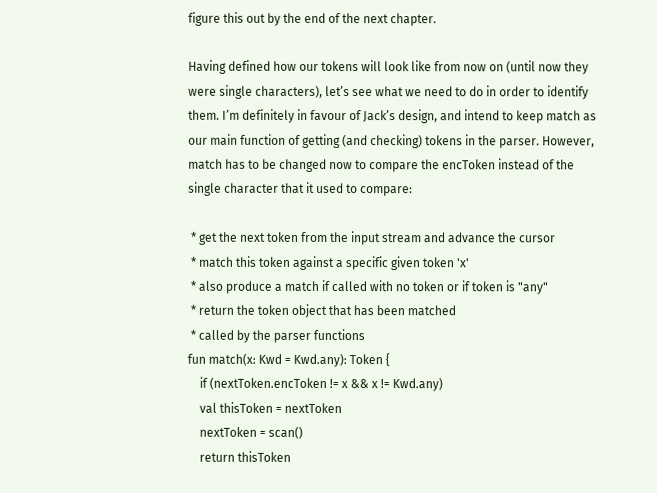figure this out by the end of the next chapter.

Having defined how our tokens will look like from now on (until now they were single characters), let’s see what we need to do in order to identify them. I’m definitely in favour of Jack’s design, and intend to keep match as our main function of getting (and checking) tokens in the parser. However, match has to be changed now to compare the encToken instead of the single character that it used to compare:

 * get the next token from the input stream and advance the cursor
 * match this token against a specific given token 'x'
 * also produce a match if called with no token or if token is "any"
 * return the token object that has been matched
 * called by the parser functions
fun match(x: Kwd = Kwd.any): Token {
    if (nextToken.encToken != x && x != Kwd.any)
    val thisToken = nextToken
    nextToken = scan()
    return thisToken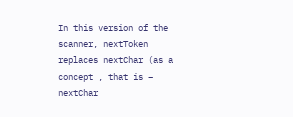In this version of the scanner, nextToken replaces nextChar (as a concept , that is – nextChar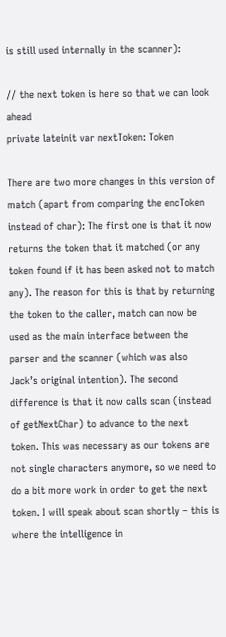is still used internally in the scanner):

// the next token is here so that we can look ahead
private lateinit var nextToken: Token

There are two more changes in this version of match (apart from comparing the encToken instead of char): The first one is that it now returns the token that it matched (or any token found if it has been asked not to match any). The reason for this is that by returning the token to the caller, match can now be used as the main interface between the parser and the scanner (which was also Jack’s original intention). The second difference is that it now calls scan (instead of getNextChar) to advance to the next token. This was necessary as our tokens are not single characters anymore, so we need to do a bit more work in order to get the next token. I will speak about scan shortly – this is where the intelligence in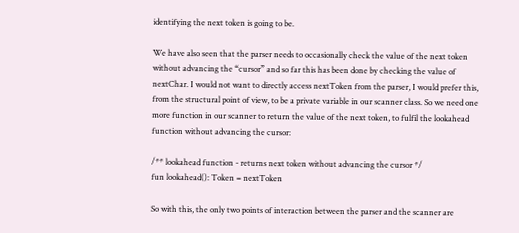identifying the next token is going to be.

We have also seen that the parser needs to occasionally check the value of the next token without advancing the “cursor” and so far this has been done by checking the value of nextChar. I would not want to directly access nextToken from the parser, I would prefer this, from the structural point of view, to be a private variable in our scanner class. So we need one more function in our scanner to return the value of the next token, to fulfil the lookahead function without advancing the cursor:

/** lookahead function - returns next token without advancing the cursor */
fun lookahead(): Token = nextToken

So with this, the only two points of interaction between the parser and the scanner are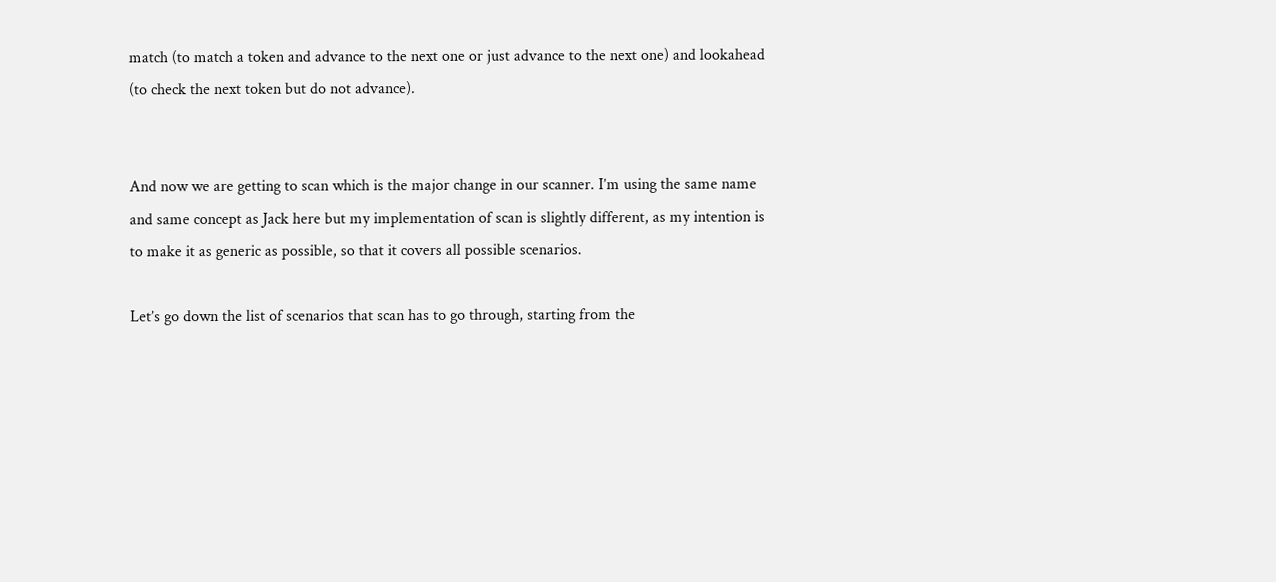match (to match a token and advance to the next one or just advance to the next one) and lookahead (to check the next token but do not advance).


And now we are getting to scan which is the major change in our scanner. I’m using the same name and same concept as Jack here but my implementation of scan is slightly different, as my intention is to make it as generic as possible, so that it covers all possible scenarios.

Let’s go down the list of scenarios that scan has to go through, starting from the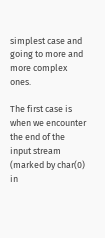simplest case and going to more and more complex ones.

The first case is when we encounter the end of the input stream (marked by char(0) in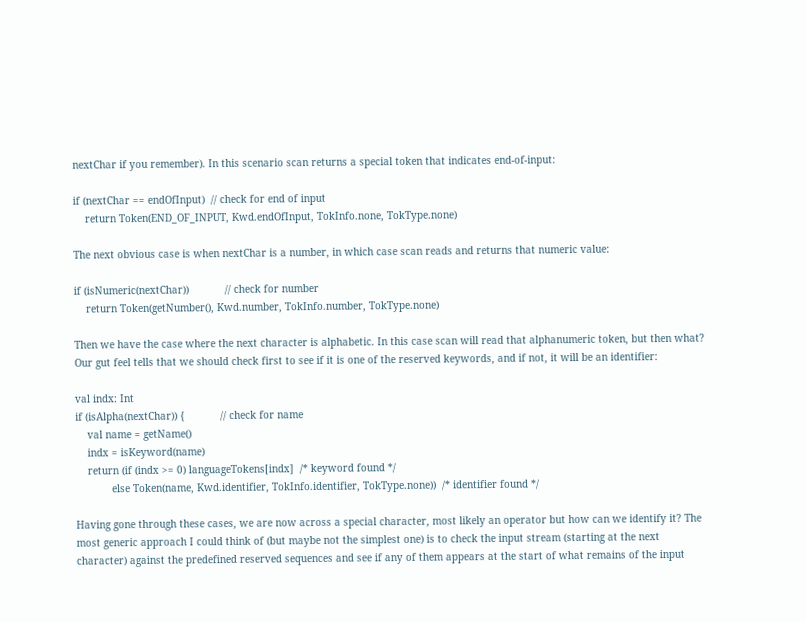nextChar if you remember). In this scenario scan returns a special token that indicates end-of-input:

if (nextChar == endOfInput)  // check for end of input
    return Token(END_OF_INPUT, Kwd.endOfInput, TokInfo.none, TokType.none)

The next obvious case is when nextChar is a number, in which case scan reads and returns that numeric value:

if (isNumeric(nextChar))            // check for number
    return Token(getNumber(), Kwd.number, TokInfo.number, TokType.none)

Then we have the case where the next character is alphabetic. In this case scan will read that alphanumeric token, but then what? Our gut feel tells that we should check first to see if it is one of the reserved keywords, and if not, it will be an identifier:

val indx: Int
if (isAlpha(nextChar)) {            // check for name
    val name = getName()
    indx = isKeyword(name)
    return (if (indx >= 0) languageTokens[indx]  /* keyword found */
            else Token(name, Kwd.identifier, TokInfo.identifier, TokType.none))  /* identifier found */

Having gone through these cases, we are now across a special character, most likely an operator but how can we identify it? The most generic approach I could think of (but maybe not the simplest one) is to check the input stream (starting at the next character) against the predefined reserved sequences and see if any of them appears at the start of what remains of the input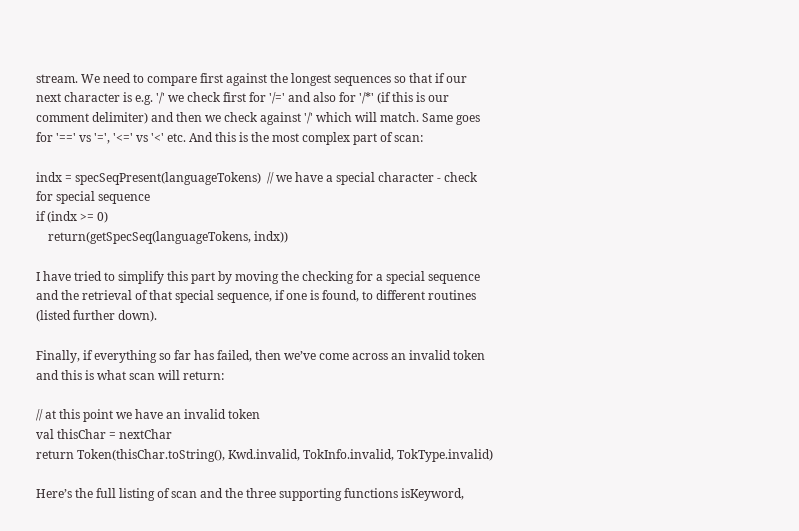stream. We need to compare first against the longest sequences so that if our next character is e.g. '/' we check first for '/=' and also for '/*' (if this is our comment delimiter) and then we check against '/' which will match. Same goes for '==' vs '=', '<=' vs '<' etc. And this is the most complex part of scan:

indx = specSeqPresent(languageTokens)  // we have a special character - check for special sequence
if (indx >= 0)
    return(getSpecSeq(languageTokens, indx))

I have tried to simplify this part by moving the checking for a special sequence and the retrieval of that special sequence, if one is found, to different routines (listed further down).

Finally, if everything so far has failed, then we’ve come across an invalid token and this is what scan will return:

// at this point we have an invalid token
val thisChar = nextChar
return Token(thisChar.toString(), Kwd.invalid, TokInfo.invalid, TokType.invalid)

Here’s the full listing of scan and the three supporting functions isKeyword,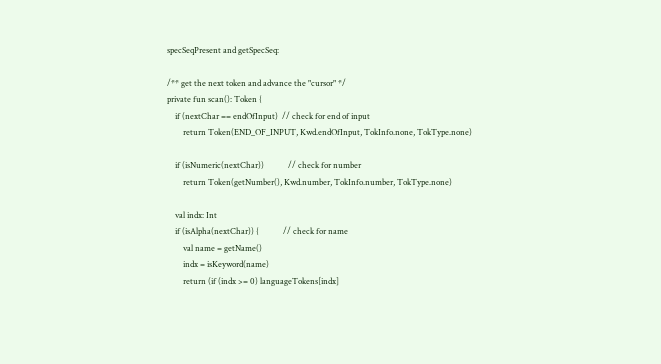specSeqPresent and getSpecSeq:

/** get the next token and advance the "cursor" */
private fun scan(): Token {
    if (nextChar == endOfInput)  // check for end of input
        return Token(END_OF_INPUT, Kwd.endOfInput, TokInfo.none, TokType.none)

    if (isNumeric(nextChar))            // check for number
        return Token(getNumber(), Kwd.number, TokInfo.number, TokType.none)

    val indx: Int
    if (isAlpha(nextChar)) {            // check for name
        val name = getName()
        indx = isKeyword(name)
        return (if (indx >= 0) languageTokens[indx]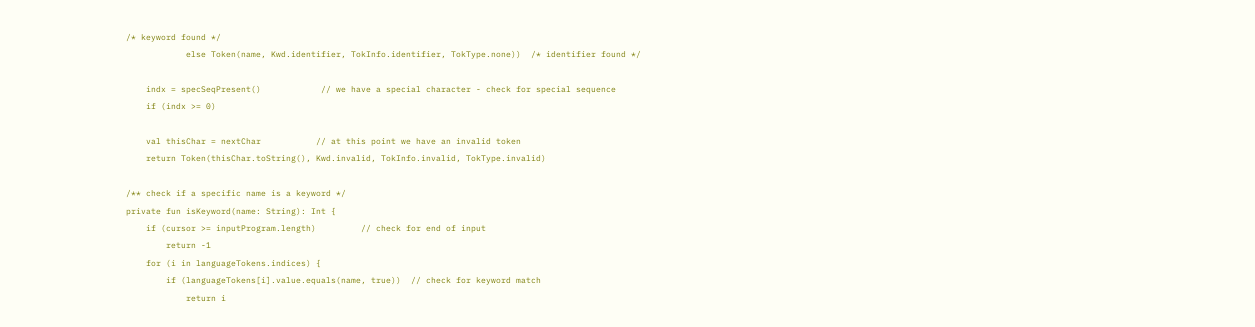/* keyword found */
            else Token(name, Kwd.identifier, TokInfo.identifier, TokType.none))  /* identifier found */

    indx = specSeqPresent()            // we have a special character - check for special sequence
    if (indx >= 0)

    val thisChar = nextChar           // at this point we have an invalid token
    return Token(thisChar.toString(), Kwd.invalid, TokInfo.invalid, TokType.invalid)

/** check if a specific name is a keyword */
private fun isKeyword(name: String): Int {
    if (cursor >= inputProgram.length)         // check for end of input
        return -1
    for (i in languageTokens.indices) {
        if (languageTokens[i].value.equals(name, true))  // check for keyword match
            return i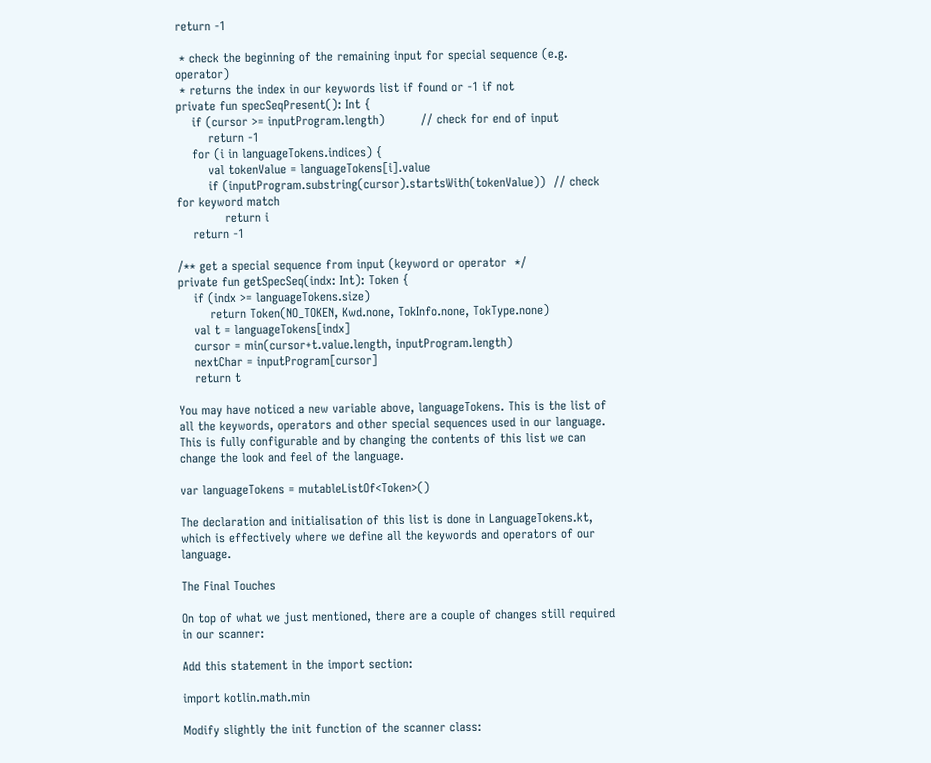return -1

 * check the beginning of the remaining input for special sequence (e.g. operator)
 * returns the index in our keywords list if found or -1 if not
private fun specSeqPresent(): Int {
    if (cursor >= inputProgram.length)         // check for end of input
        return -1
    for (i in languageTokens.indices) {
        val tokenValue = languageTokens[i].value
        if (inputProgram.substring(cursor).startsWith(tokenValue))  // check for keyword match
            return i
    return -1

/** get a special sequence from input (keyword or operator  */
private fun getSpecSeq(indx: Int): Token {
    if (indx >= languageTokens.size)
        return Token(NO_TOKEN, Kwd.none, TokInfo.none, TokType.none)
    val t = languageTokens[indx]
    cursor = min(cursor+t.value.length, inputProgram.length)
    nextChar = inputProgram[cursor]
    return t

You may have noticed a new variable above, languageTokens. This is the list of all the keywords, operators and other special sequences used in our language. This is fully configurable and by changing the contents of this list we can change the look and feel of the language.

var languageTokens = mutableListOf<Token>()

The declaration and initialisation of this list is done in LanguageTokens.kt, which is effectively where we define all the keywords and operators of our language.

The Final Touches

On top of what we just mentioned, there are a couple of changes still required in our scanner:

Add this statement in the import section:

import kotlin.math.min

Modify slightly the init function of the scanner class: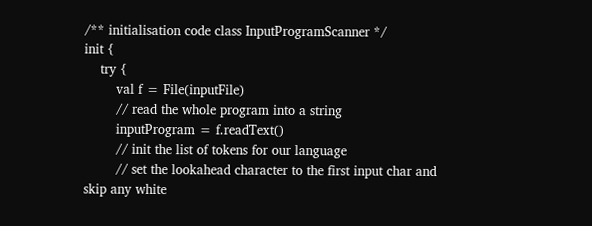/** initialisation code class InputProgramScanner */
init {
    try {
        val f = File(inputFile)
        // read the whole program into a string
        inputProgram = f.readText()
        // init the list of tokens for our language
        // set the lookahead character to the first input char and skip any white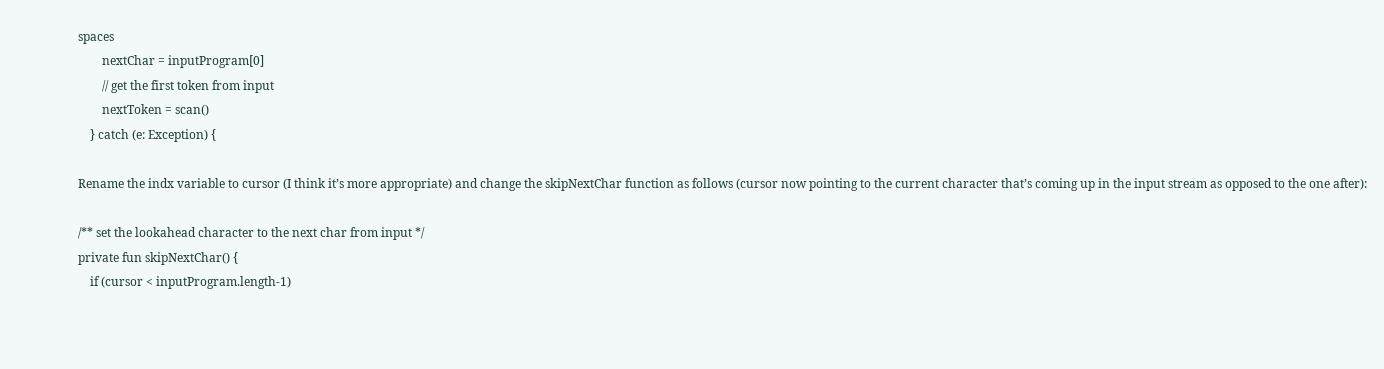spaces
        nextChar = inputProgram[0]
        // get the first token from input
        nextToken = scan()
    } catch (e: Exception) {

Rename the indx variable to cursor (I think it’s more appropriate) and change the skipNextChar function as follows (cursor now pointing to the current character that’s coming up in the input stream as opposed to the one after):

/** set the lookahead character to the next char from input */
private fun skipNextChar() {
    if (cursor < inputProgram.length-1)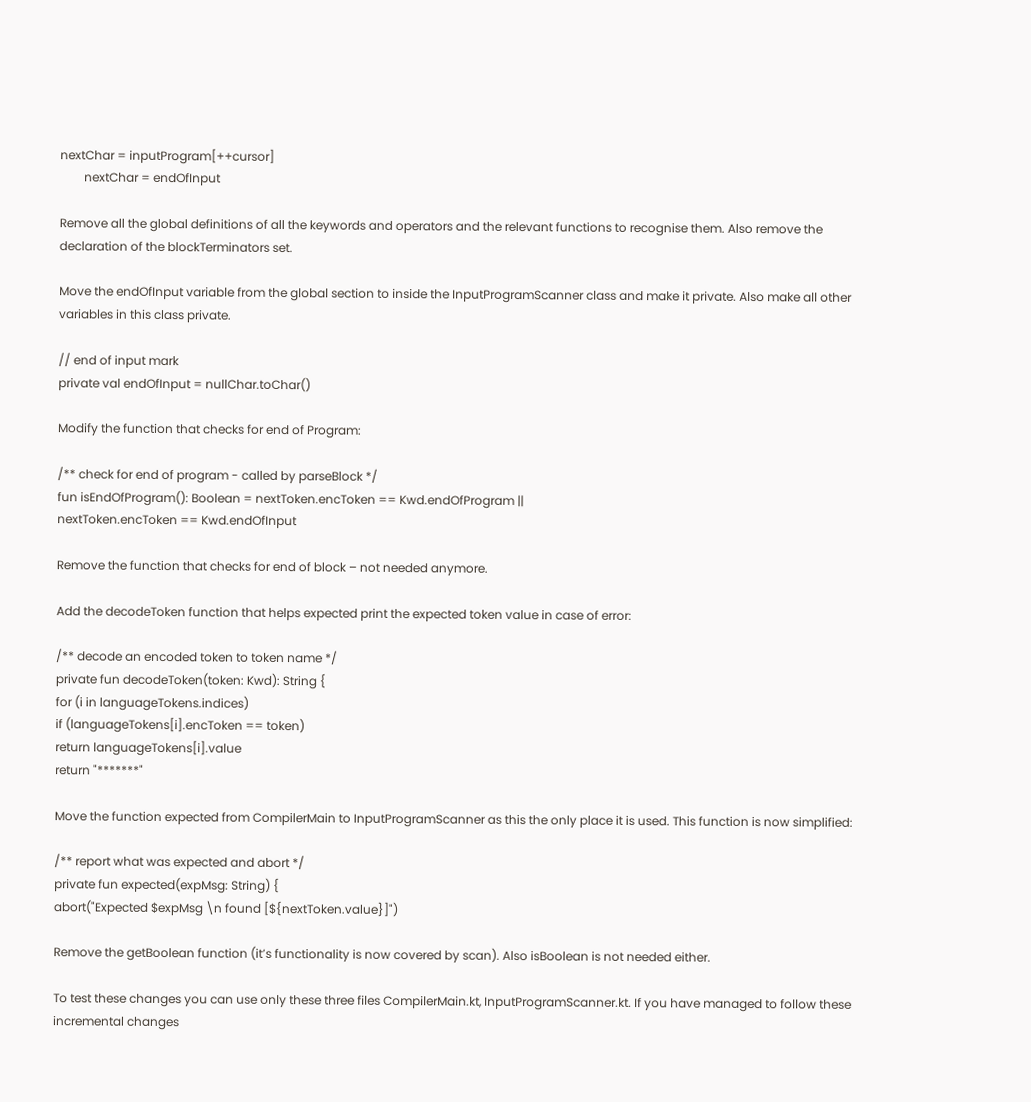nextChar = inputProgram[++cursor]
        nextChar = endOfInput

Remove all the global definitions of all the keywords and operators and the relevant functions to recognise them. Also remove the declaration of the blockTerminators set.

Move the endOfInput variable from the global section to inside the InputProgramScanner class and make it private. Also make all other variables in this class private.

// end of input mark
private val endOfInput = nullChar.toChar()

Modify the function that checks for end of Program:

/** check for end of program - called by parseBlock */
fun isEndOfProgram(): Boolean = nextToken.encToken == Kwd.endOfProgram ||
nextToken.encToken == Kwd.endOfInput

Remove the function that checks for end of block – not needed anymore.

Add the decodeToken function that helps expected print the expected token value in case of error:

/** decode an encoded token to token name */
private fun decodeToken(token: Kwd): String {
for (i in languageTokens.indices)
if (languageTokens[i].encToken == token)
return languageTokens[i].value
return "*******"

Move the function expected from CompilerMain to InputProgramScanner as this the only place it is used. This function is now simplified:

/** report what was expected and abort */
private fun expected(expMsg: String) {
abort("Expected $expMsg \n found [${nextToken.value}]")

Remove the getBoolean function (it’s functionality is now covered by scan). Also isBoolean is not needed either.

To test these changes you can use only these three files CompilerMain.kt, InputProgramScanner.kt. If you have managed to follow these incremental changes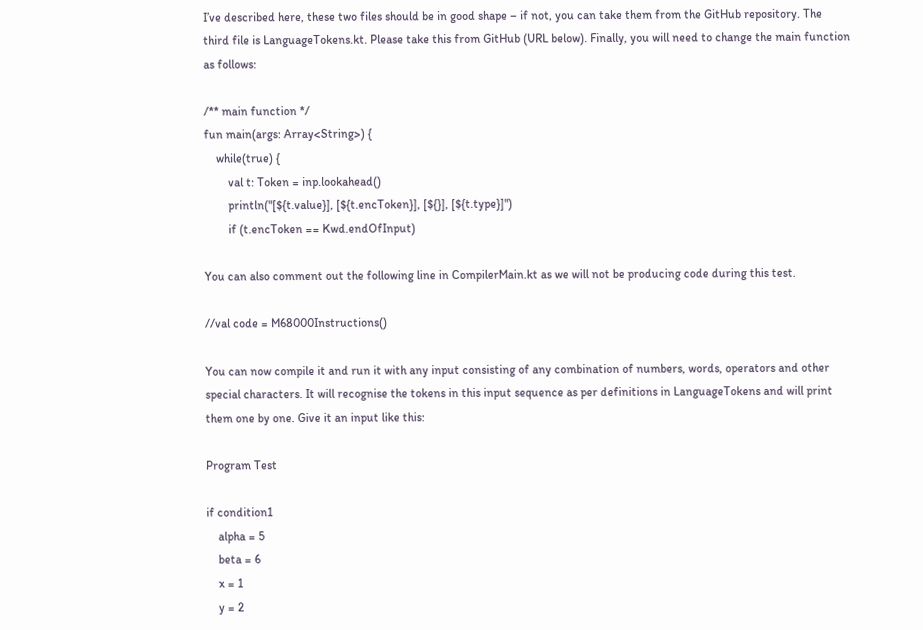I’ve described here, these two files should be in good shape – if not, you can take them from the GitHub repository. The third file is LanguageTokens.kt. Please take this from GitHub (URL below). Finally, you will need to change the main function as follows:

/** main function */
fun main(args: Array<String>) {
    while(true) {
        val t: Token = inp.lookahead()
        println("[${t.value}], [${t.encToken}], [${}], [${t.type}]")
        if (t.encToken == Kwd.endOfInput)

You can also comment out the following line in CompilerMain.kt as we will not be producing code during this test.

//val code = M68000Instructions()

You can now compile it and run it with any input consisting of any combination of numbers, words, operators and other special characters. It will recognise the tokens in this input sequence as per definitions in LanguageTokens and will print them one by one. Give it an input like this:

Program Test

if condition1
    alpha = 5
    beta = 6
    x = 1
    y = 2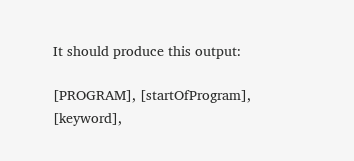It should produce this output:

[PROGRAM], [startOfProgram], [keyword],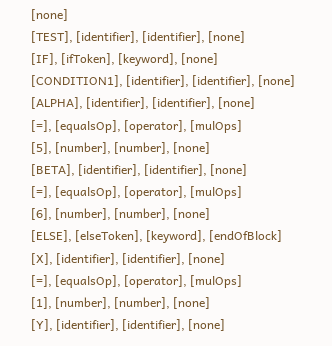[none]
[TEST], [identifier], [identifier], [none]
[IF], [ifToken], [keyword], [none]
[CONDITION1], [identifier], [identifier], [none]
[ALPHA], [identifier], [identifier], [none]
[=], [equalsOp], [operator], [mulOps]
[5], [number], [number], [none]
[BETA], [identifier], [identifier], [none]
[=], [equalsOp], [operator], [mulOps]
[6], [number], [number], [none]
[ELSE], [elseToken], [keyword], [endOfBlock]
[X], [identifier], [identifier], [none]
[=], [equalsOp], [operator], [mulOps]
[1], [number], [number], [none]
[Y], [identifier], [identifier], [none]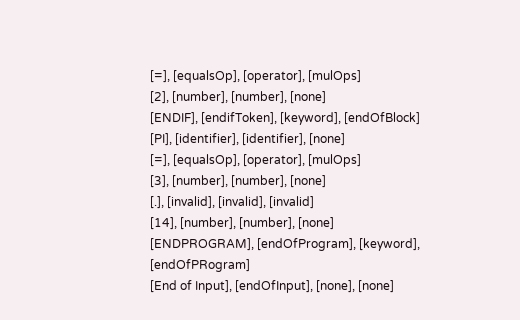[=], [equalsOp], [operator], [mulOps]
[2], [number], [number], [none]
[ENDIF], [endifToken], [keyword], [endOfBlock]
[PI], [identifier], [identifier], [none]
[=], [equalsOp], [operator], [mulOps]
[3], [number], [number], [none]
[.], [invalid], [invalid], [invalid]
[14], [number], [number], [none]
[ENDPROGRAM], [endOfProgram], [keyword], [endOfPRogram]
[End of Input], [endOfInput], [none], [none]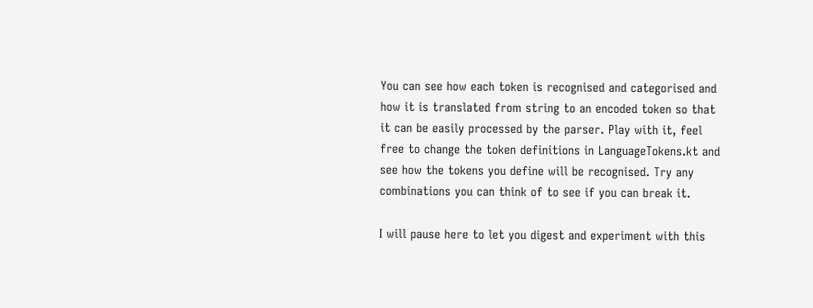You can see how each token is recognised and categorised and how it is translated from string to an encoded token so that it can be easily processed by the parser. Play with it, feel free to change the token definitions in LanguageTokens.kt and see how the tokens you define will be recognised. Try any combinations you can think of to see if you can break it.

I will pause here to let you digest and experiment with this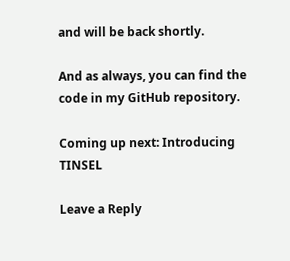and will be back shortly.

And as always, you can find the code in my GitHub repository.

Coming up next: Introducing TINSEL

Leave a Reply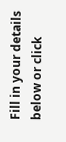Fill in your details below or click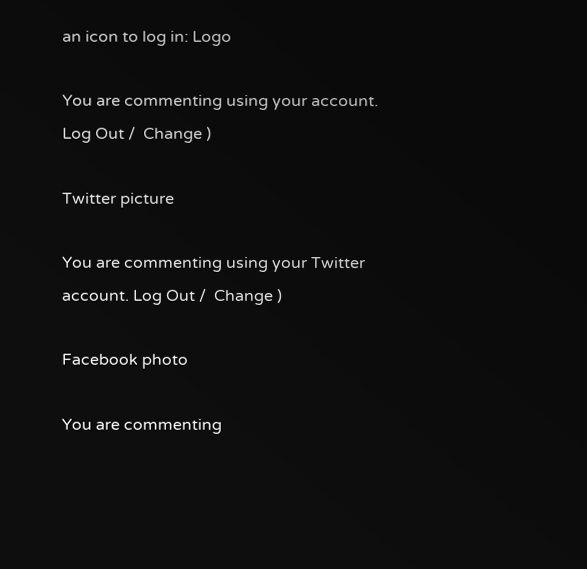an icon to log in: Logo

You are commenting using your account. Log Out /  Change )

Twitter picture

You are commenting using your Twitter account. Log Out /  Change )

Facebook photo

You are commenting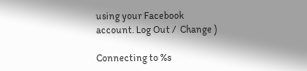using your Facebook account. Log Out /  Change )

Connecting to %s